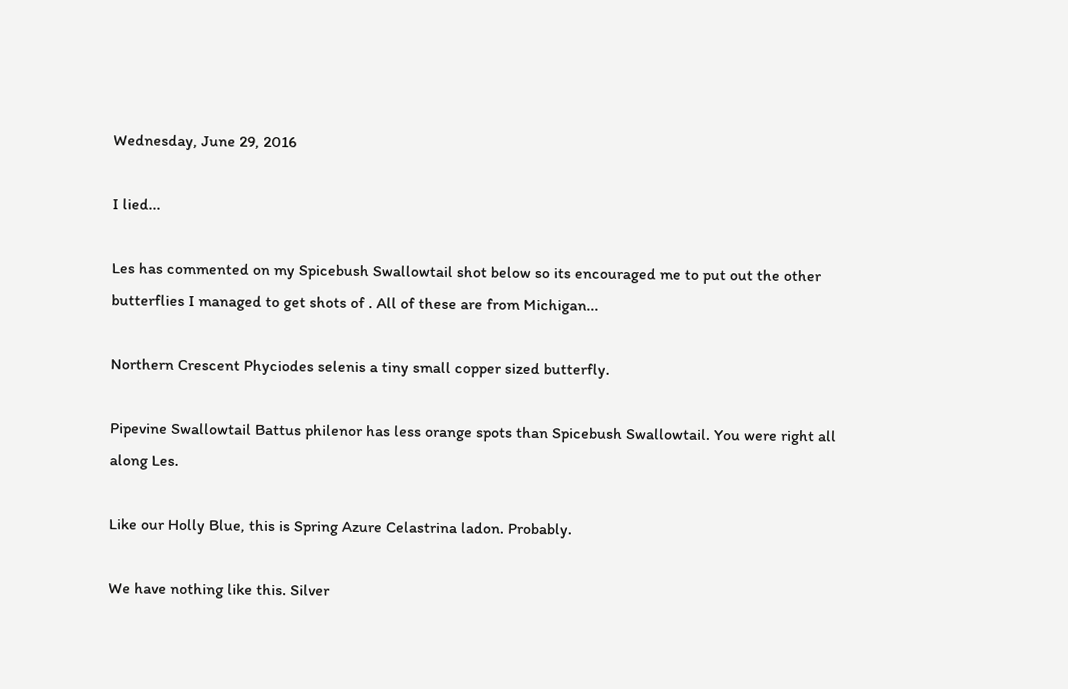Wednesday, June 29, 2016

I lied...

Les has commented on my Spicebush Swallowtail shot below so its encouraged me to put out the other butterflies I managed to get shots of . All of these are from Michigan...

Northern Crescent Phyciodes selenis a tiny small copper sized butterfly.

Pipevine Swallowtail Battus philenor has less orange spots than Spicebush Swallowtail. You were right all along Les.

Like our Holly Blue, this is Spring Azure Celastrina ladon. Probably.

We have nothing like this. Silver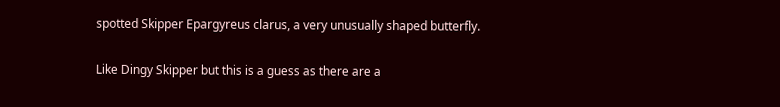spotted Skipper Epargyreus clarus, a very unusually shaped butterfly.

Like Dingy Skipper but this is a guess as there are a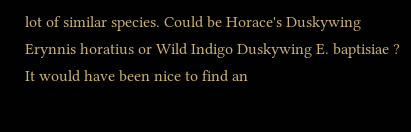lot of similar species. Could be Horace's Duskywing Erynnis horatius or Wild Indigo Duskywing E. baptisiae ?
It would have been nice to find an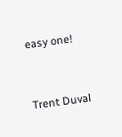easy one!


Trent Duval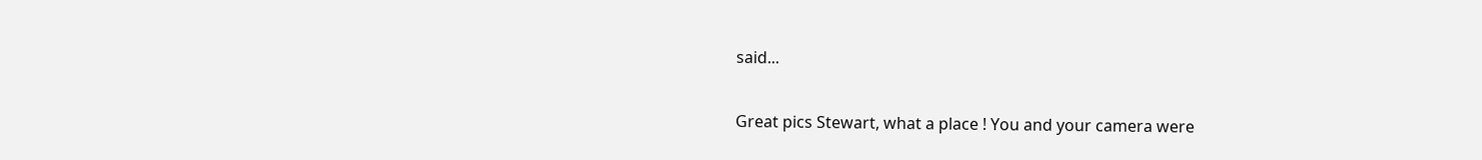said...

Great pics Stewart, what a place ! You and your camera were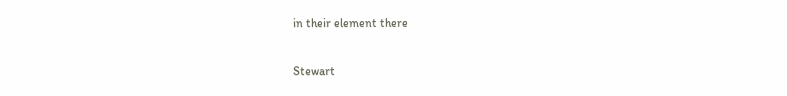in their element there

Stewart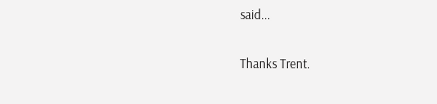said...

Thanks Trent.